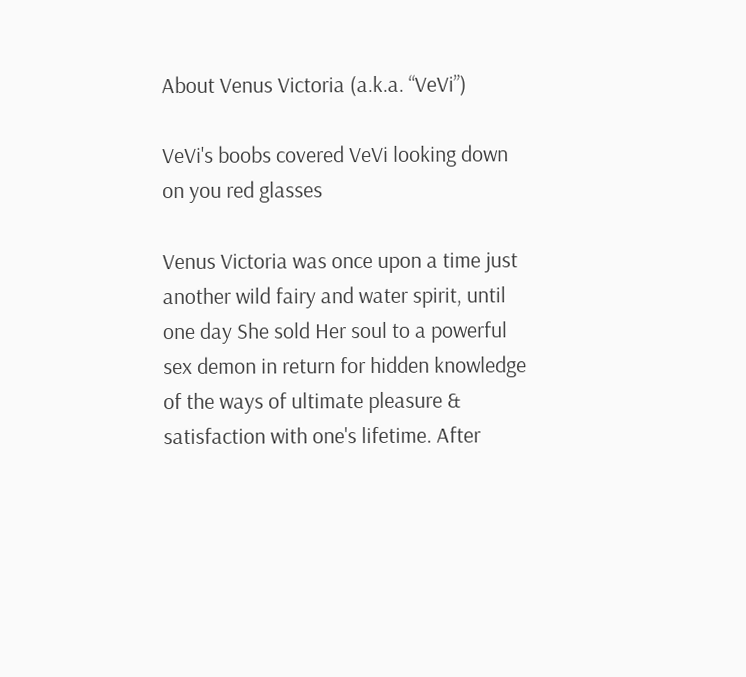About Venus Victoria (a.k.a. “VeVi”)

VeVi's boobs covered VeVi looking down on you red glasses

Venus Victoria was once upon a time just another wild fairy and water spirit, until one day She sold Her soul to a powerful sex demon in return for hidden knowledge of the ways of ultimate pleasure & satisfaction with one's lifetime. After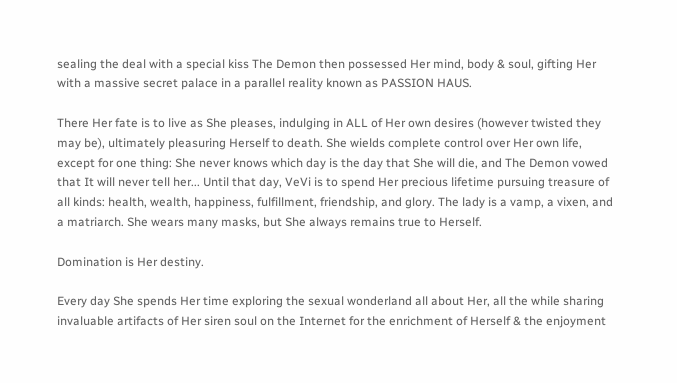sealing the deal with a special kiss The Demon then possessed Her mind, body & soul, gifting Her with a massive secret palace in a parallel reality known as PASSION HAUS.

There Her fate is to live as She pleases, indulging in ALL of Her own desires (however twisted they may be), ultimately pleasuring Herself to death. She wields complete control over Her own life, except for one thing: She never knows which day is the day that She will die, and The Demon vowed that It will never tell her... Until that day, VeVi is to spend Her precious lifetime pursuing treasure of all kinds: health, wealth, happiness, fulfillment, friendship, and glory. The lady is a vamp, a vixen, and a matriarch. She wears many masks, but She always remains true to Herself.

Domination is Her destiny.

Every day She spends Her time exploring the sexual wonderland all about Her, all the while sharing invaluable artifacts of Her siren soul on the Internet for the enrichment of Herself & the enjoyment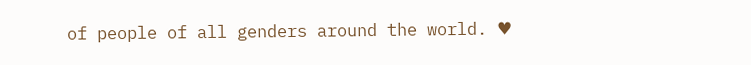of people of all genders around the world. ♥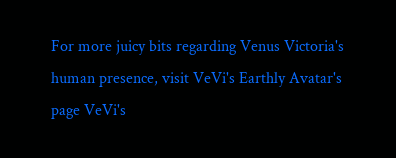For more juicy bits regarding Venus Victoria's human presence, visit VeVi's Earthly Avatar's page VeVi's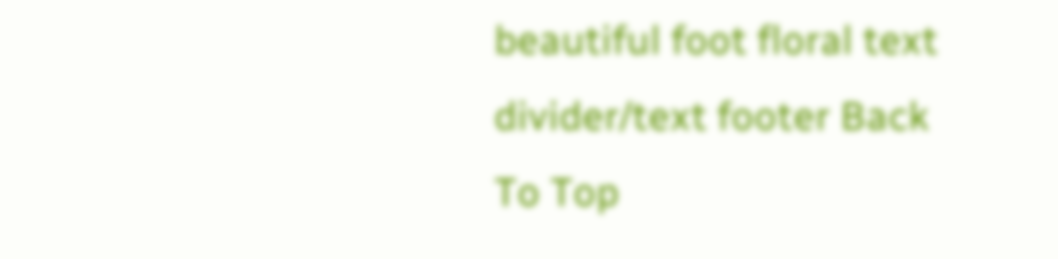beautiful foot floral text divider/text footer Back To Top